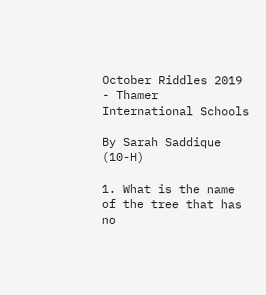October Riddles 2019 - Thamer International Schools

By Sarah Saddique (10-H)

1. What is the name of the tree that has no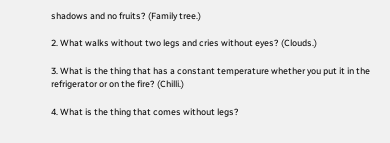shadows and no fruits? (Family tree.)

2. What walks without two legs and cries without eyes? (Clouds.)

3. What is the thing that has a constant temperature whether you put it in the refrigerator or on the fire? (Chilli.)

4. What is the thing that comes without legs?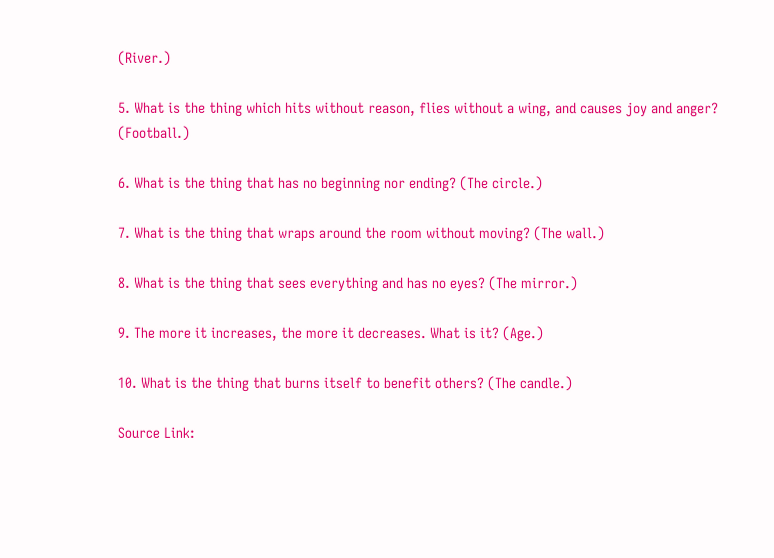(River.)

5. What is the thing which hits without reason, flies without a wing, and causes joy and anger? (Football.)

6. What is the thing that has no beginning nor ending? (The circle.)

7. What is the thing that wraps around the room without moving? (The wall.)

8. What is the thing that sees everything and has no eyes? (The mirror.)

9. The more it increases, the more it decreases. What is it? (Age.)

10. What is the thing that burns itself to benefit others? (The candle.)

Source Link: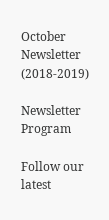October Newsletter (2018-2019)

Newsletter Program

Follow our latest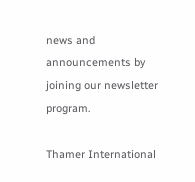news and announcements by joining our newsletter program.

Thamer International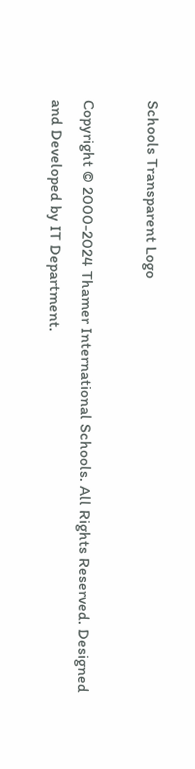Schools Transparent Logo

Copyright © 2000-2024 Thamer International Schools. All Rights Reserved. Designed and Developed by IT Department.